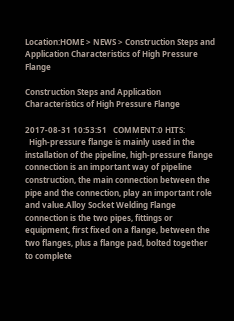Location:HOME > NEWS > Construction Steps and Application Characteristics of High Pressure Flange

Construction Steps and Application Characteristics of High Pressure Flange

2017-08-31 10:53:51   COMMENT:0 HITS:
  High-pressure flange is mainly used in the installation of the pipeline, high-pressure flange connection is an important way of pipeline construction, the main connection between the pipe and the connection, play an important role and value.Alloy Socket Welding Flange connection is the two pipes, fittings or equipment, first fixed on a flange, between the two flanges, plus a flange pad, bolted together to complete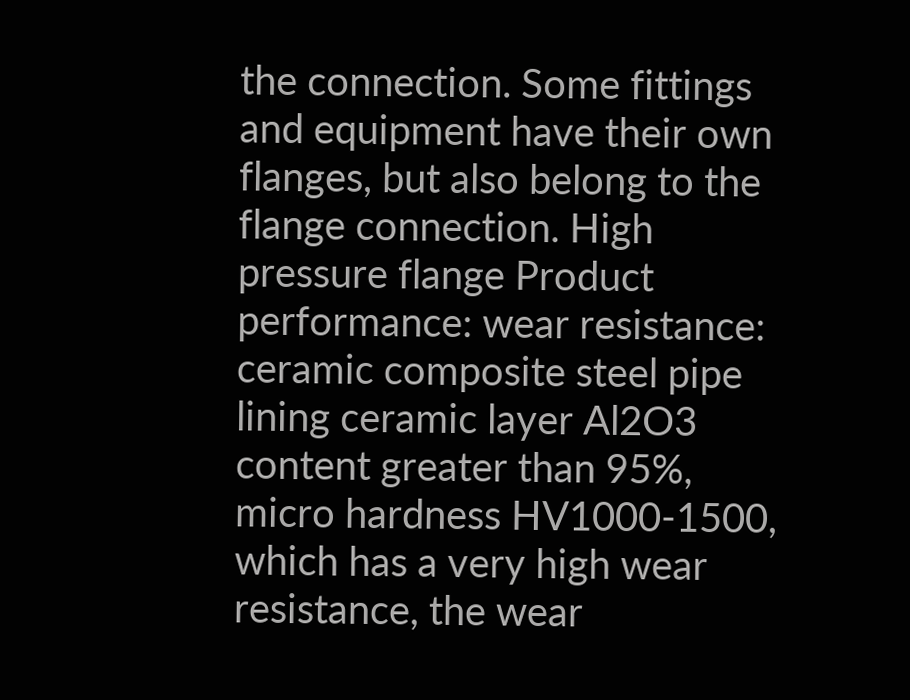the connection. Some fittings and equipment have their own flanges, but also belong to the flange connection. High pressure flange Product performance: wear resistance: ceramic composite steel pipe lining ceramic layer Al2O3 content greater than 95%, micro hardness HV1000-1500, which has a very high wear resistance, the wear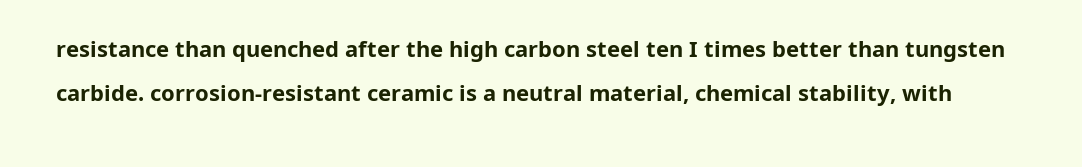resistance than quenched after the high carbon steel ten I times better than tungsten carbide. corrosion-resistant ceramic is a neutral material, chemical stability, with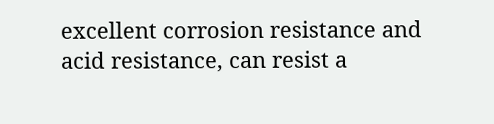excellent corrosion resistance and acid resistance, can resist a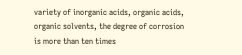variety of inorganic acids, organic acids, organic solvents, the degree of corrosion is more than ten times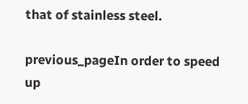that of stainless steel.

previous_pageIn order to speed up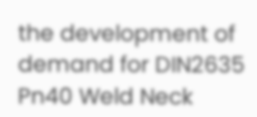the development of demand for DIN2635 Pn40 Weld Neck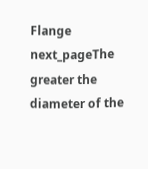Flange
next_pageThe greater the diameter of the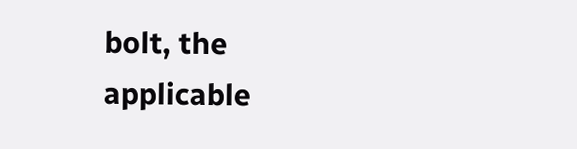bolt, the applicable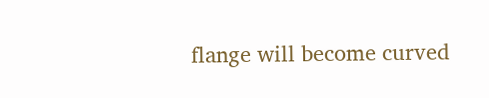flange will become curved